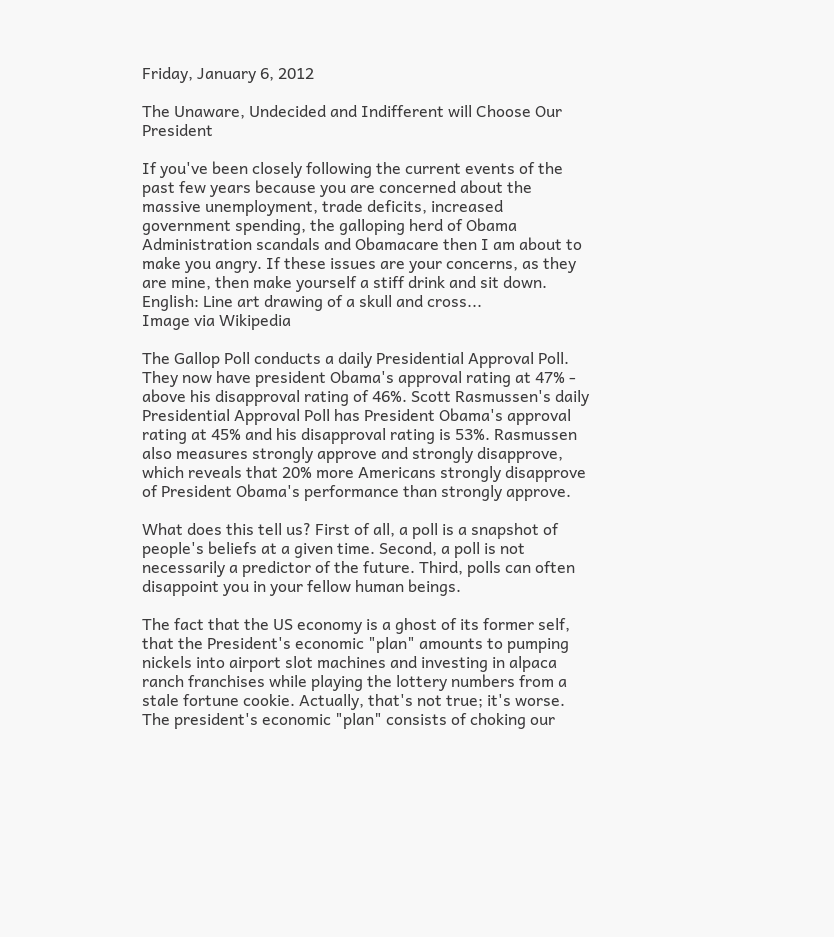Friday, January 6, 2012

The Unaware, Undecided and Indifferent will Choose Our President

If you've been closely following the current events of the past few years because you are concerned about the massive unemployment, trade deficits, increased government spending, the galloping herd of Obama Administration scandals and Obamacare then I am about to make you angry. If these issues are your concerns, as they are mine, then make yourself a stiff drink and sit down.
English: Line art drawing of a skull and cross...
Image via Wikipedia

The Gallop Poll conducts a daily Presidential Approval Poll. They now have president Obama's approval rating at 47% - above his disapproval rating of 46%. Scott Rasmussen's daily Presidential Approval Poll has President Obama's approval rating at 45% and his disapproval rating is 53%. Rasmussen also measures strongly approve and strongly disapprove, which reveals that 20% more Americans strongly disapprove of President Obama's performance than strongly approve.

What does this tell us? First of all, a poll is a snapshot of people's beliefs at a given time. Second, a poll is not necessarily a predictor of the future. Third, polls can often disappoint you in your fellow human beings.

The fact that the US economy is a ghost of its former self, that the President's economic "plan" amounts to pumping nickels into airport slot machines and investing in alpaca ranch franchises while playing the lottery numbers from a stale fortune cookie. Actually, that's not true; it's worse. The president's economic "plan" consists of choking our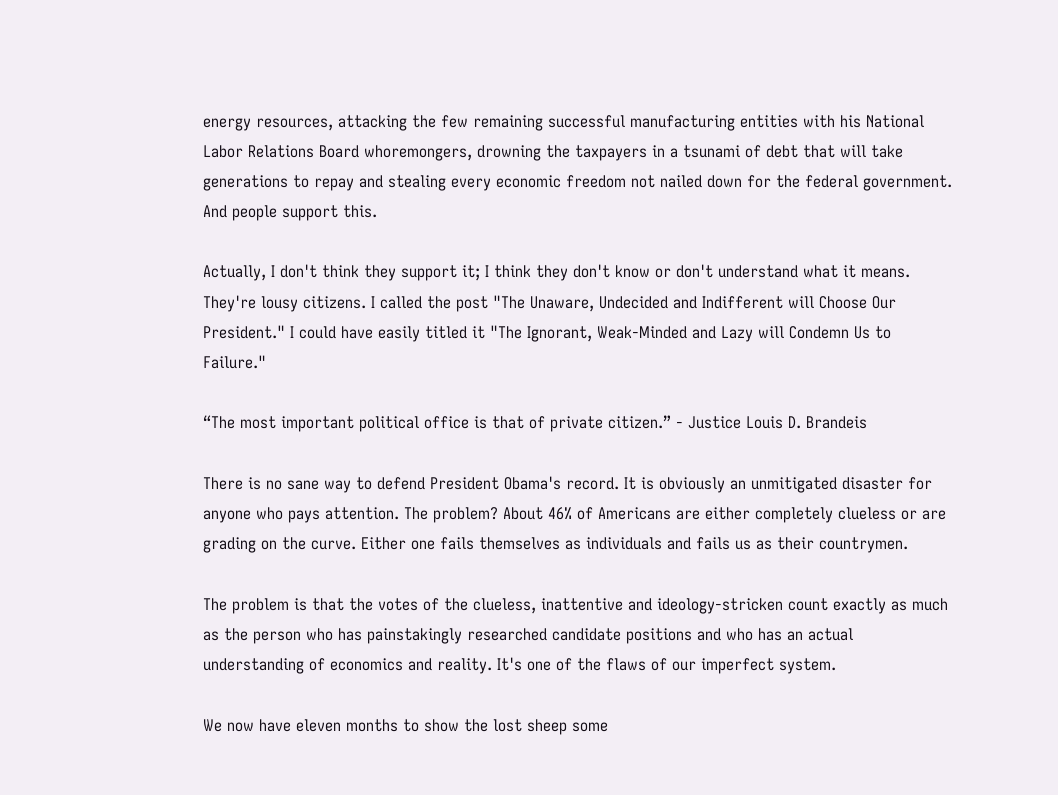energy resources, attacking the few remaining successful manufacturing entities with his National Labor Relations Board whoremongers, drowning the taxpayers in a tsunami of debt that will take generations to repay and stealing every economic freedom not nailed down for the federal government. And people support this.

Actually, I don't think they support it; I think they don't know or don't understand what it means. They're lousy citizens. I called the post "The Unaware, Undecided and Indifferent will Choose Our President." I could have easily titled it "The Ignorant, Weak-Minded and Lazy will Condemn Us to Failure."

“The most important political office is that of private citizen.” - Justice Louis D. Brandeis

There is no sane way to defend President Obama's record. It is obviously an unmitigated disaster for anyone who pays attention. The problem? About 46% of Americans are either completely clueless or are grading on the curve. Either one fails themselves as individuals and fails us as their countrymen.

The problem is that the votes of the clueless, inattentive and ideology-stricken count exactly as much as the person who has painstakingly researched candidate positions and who has an actual understanding of economics and reality. It's one of the flaws of our imperfect system.

We now have eleven months to show the lost sheep some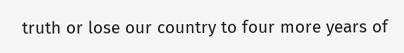truth or lose our country to four more years of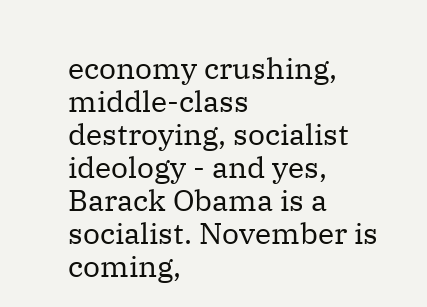economy crushing, middle-class destroying, socialist ideology - and yes, Barack Obama is a socialist. November is coming,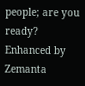people; are you ready?
Enhanced by Zemanta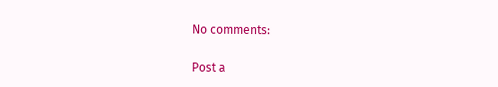No comments:

Post a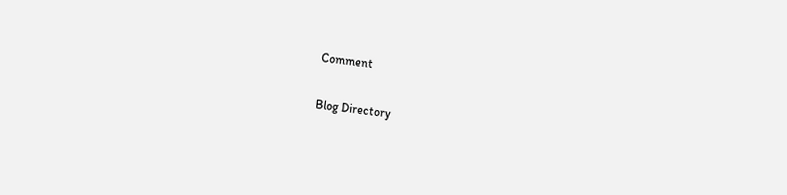Comment

Blog Directory